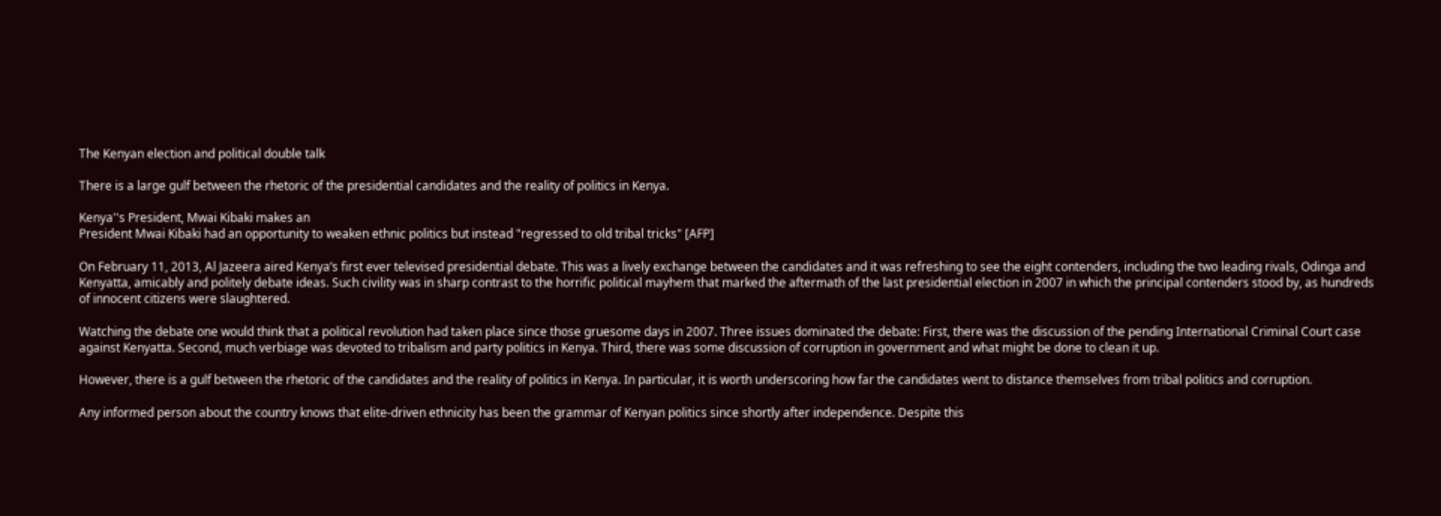The Kenyan election and political double talk

There is a large gulf between the rhetoric of the presidential candidates and the reality of politics in Kenya.

Kenya''s President, Mwai Kibaki makes an
President Mwai Kibaki had an opportunity to weaken ethnic politics but instead "regressed to old tribal tricks" [AFP]

On February 11, 2013, Al Jazeera aired Kenya’s first ever televised presidential debate. This was a lively exchange between the candidates and it was refreshing to see the eight contenders, including the two leading rivals, Odinga and Kenyatta, amicably and politely debate ideas. Such civility was in sharp contrast to the horrific political mayhem that marked the aftermath of the last presidential election in 2007 in which the principal contenders stood by, as hundreds of innocent citizens were slaughtered.

Watching the debate one would think that a political revolution had taken place since those gruesome days in 2007. Three issues dominated the debate: First, there was the discussion of the pending International Criminal Court case against Kenyatta. Second, much verbiage was devoted to tribalism and party politics in Kenya. Third, there was some discussion of corruption in government and what might be done to clean it up.

However, there is a gulf between the rhetoric of the candidates and the reality of politics in Kenya. In particular, it is worth underscoring how far the candidates went to distance themselves from tribal politics and corruption.

Any informed person about the country knows that elite-driven ethnicity has been the grammar of Kenyan politics since shortly after independence. Despite this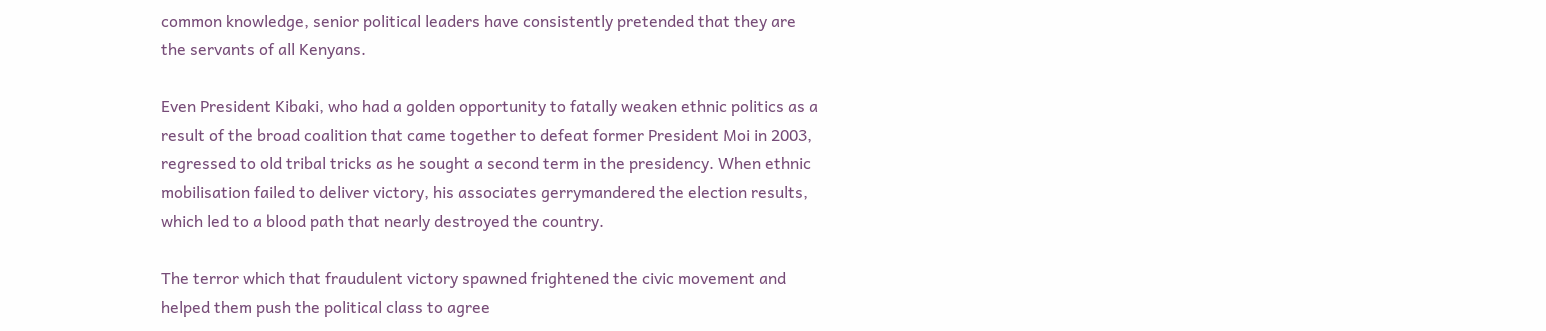common knowledge, senior political leaders have consistently pretended that they are the servants of all Kenyans.

Even President Kibaki, who had a golden opportunity to fatally weaken ethnic politics as a result of the broad coalition that came together to defeat former President Moi in 2003, regressed to old tribal tricks as he sought a second term in the presidency. When ethnic mobilisation failed to deliver victory, his associates gerrymandered the election results, which led to a blood path that nearly destroyed the country.

The terror which that fraudulent victory spawned frightened the civic movement and helped them push the political class to agree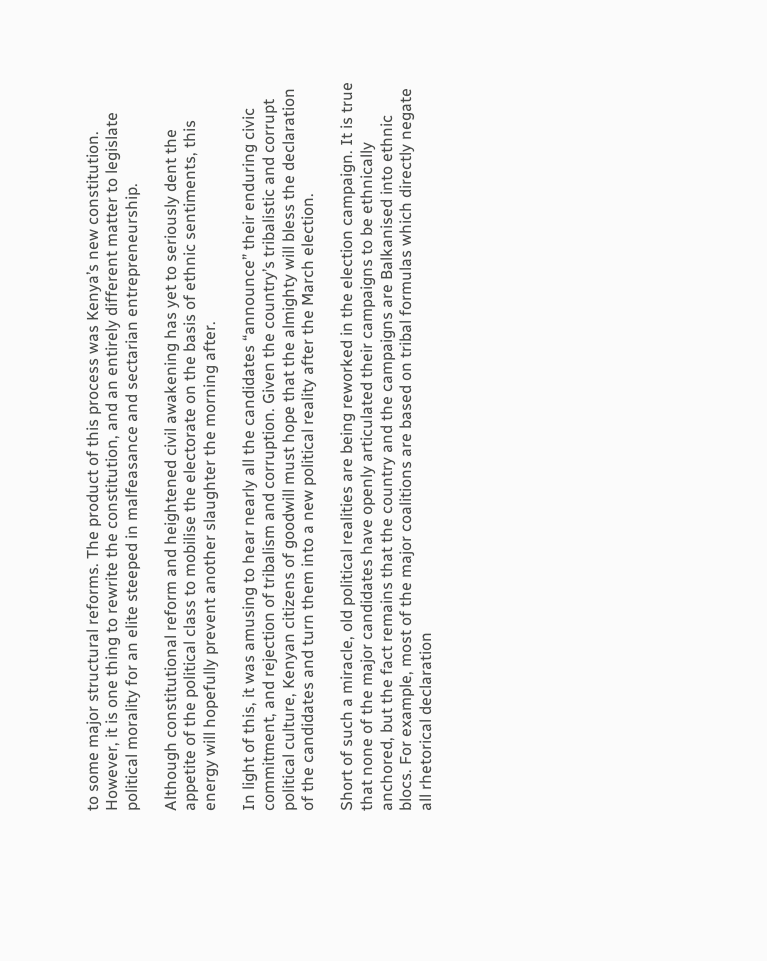to some major structural reforms. The product of this process was Kenya’s new constitution. However, it is one thing to rewrite the constitution, and an entirely different matter to legislate political morality for an elite steeped in malfeasance and sectarian entrepreneurship.

Although constitutional reform and heightened civil awakening has yet to seriously dent the appetite of the political class to mobilise the electorate on the basis of ethnic sentiments, this energy will hopefully prevent another slaughter the morning after.

In light of this, it was amusing to hear nearly all the candidates “announce” their enduring civic commitment, and rejection of tribalism and corruption. Given the country’s tribalistic and corrupt political culture, Kenyan citizens of goodwill must hope that the almighty will bless the declaration of the candidates and turn them into a new political reality after the March election.

Short of such a miracle, old political realities are being reworked in the election campaign. It is true that none of the major candidates have openly articulated their campaigns to be ethnically anchored, but the fact remains that the country and the campaigns are Balkanised into ethnic blocs. For example, most of the major coalitions are based on tribal formulas which directly negate all rhetorical declaration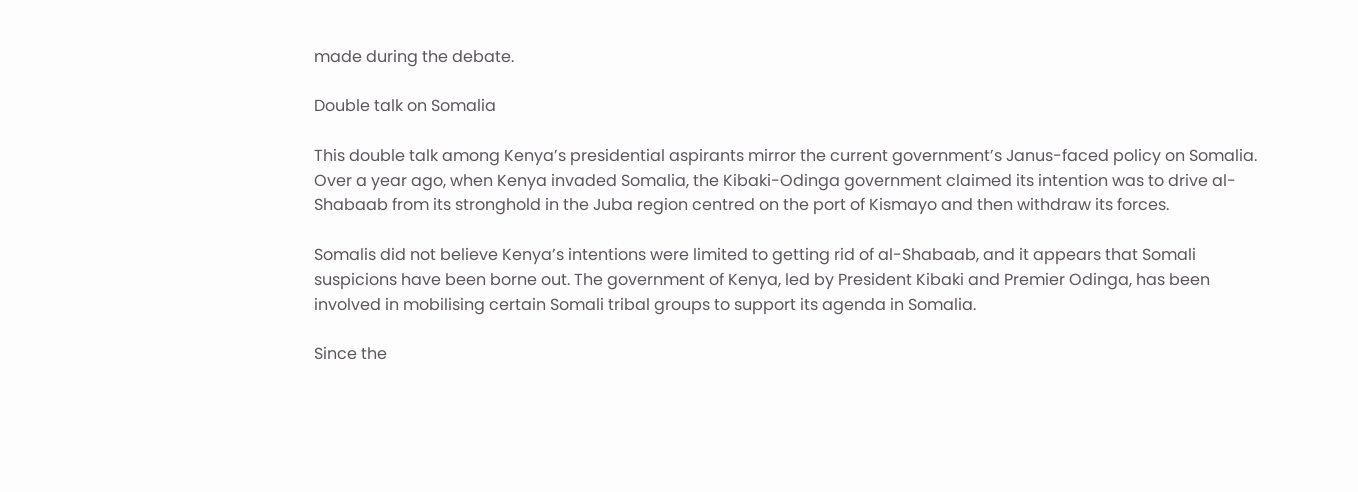made during the debate.

Double talk on Somalia

This double talk among Kenya’s presidential aspirants mirror the current government’s Janus-faced policy on Somalia. Over a year ago, when Kenya invaded Somalia, the Kibaki-Odinga government claimed its intention was to drive al-Shabaab from its stronghold in the Juba region centred on the port of Kismayo and then withdraw its forces.

Somalis did not believe Kenya’s intentions were limited to getting rid of al-Shabaab, and it appears that Somali suspicions have been borne out. The government of Kenya, led by President Kibaki and Premier Odinga, has been involved in mobilising certain Somali tribal groups to support its agenda in Somalia.

Since the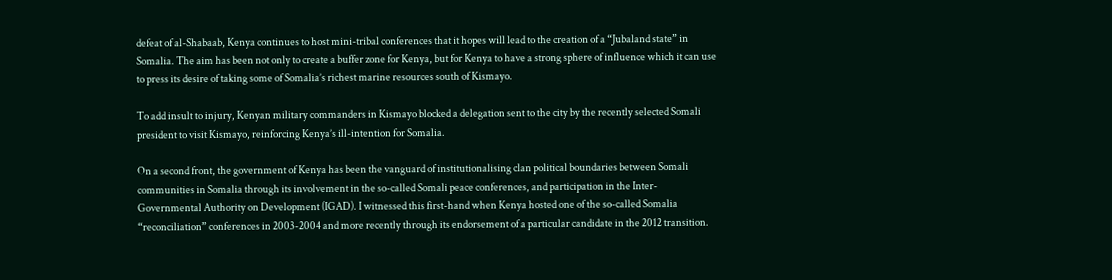defeat of al-Shabaab, Kenya continues to host mini-tribal conferences that it hopes will lead to the creation of a “Jubaland state” in Somalia. The aim has been not only to create a buffer zone for Kenya, but for Kenya to have a strong sphere of influence which it can use to press its desire of taking some of Somalia’s richest marine resources south of Kismayo.

To add insult to injury, Kenyan military commanders in Kismayo blocked a delegation sent to the city by the recently selected Somali president to visit Kismayo, reinforcing Kenya’s ill-intention for Somalia.

On a second front, the government of Kenya has been the vanguard of institutionalising clan political boundaries between Somali communities in Somalia through its involvement in the so-called Somali peace conferences, and participation in the Inter-Governmental Authority on Development (IGAD). I witnessed this first-hand when Kenya hosted one of the so-called Somalia “reconciliation” conferences in 2003-2004 and more recently through its endorsement of a particular candidate in the 2012 transition.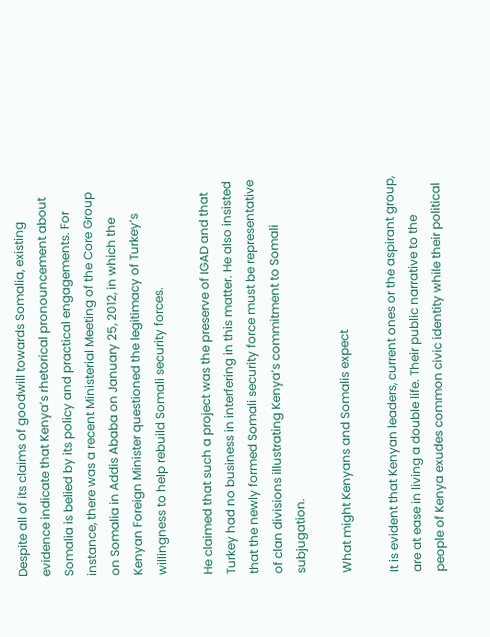Despite all of its claims of goodwill towards Somalia, existing evidence indicate that Kenya’s rhetorical pronouncement about Somalia is belied by its policy and practical engagements. For instance, there was a recent Ministerial Meeting of the Core Group on Somalia in Addis Ababa on January 25, 2012, in which the Kenyan Foreign Minister questioned the legitimacy of Turkey’s willingness to help rebuild Somali security forces.

He claimed that such a project was the preserve of IGAD and that Turkey had no business in interfering in this matter. He also insisted that the newly formed Somali security force must be representative of clan divisions illustrating Kenya’s commitment to Somali subjugation.

What might Kenyans and Somalis expect

It is evident that Kenyan leaders, current ones or the aspirant group, are at ease in living a double life. Their public narrative to the people of Kenya exudes common civic identity while their political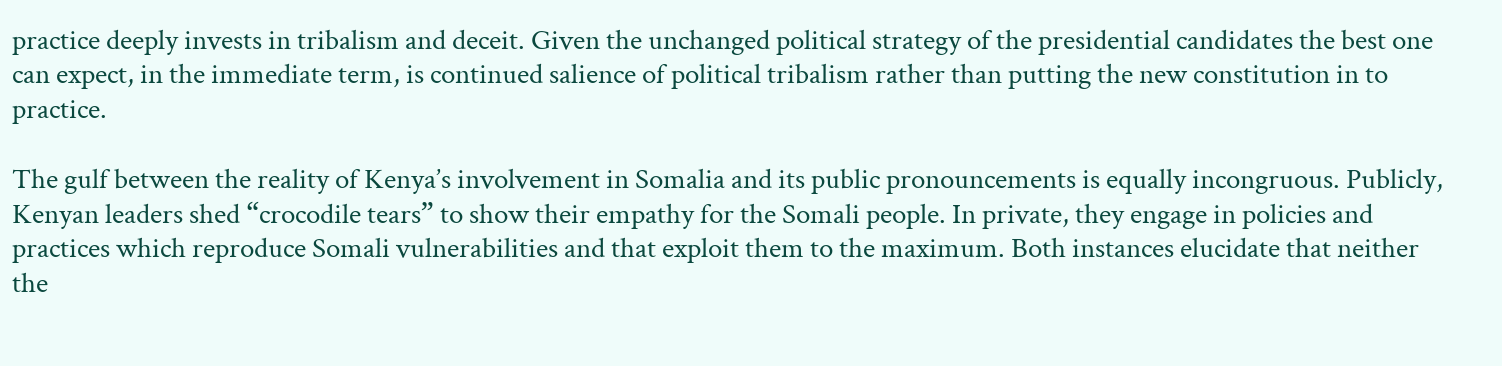practice deeply invests in tribalism and deceit. Given the unchanged political strategy of the presidential candidates the best one can expect, in the immediate term, is continued salience of political tribalism rather than putting the new constitution in to practice.

The gulf between the reality of Kenya’s involvement in Somalia and its public pronouncements is equally incongruous. Publicly, Kenyan leaders shed “crocodile tears” to show their empathy for the Somali people. In private, they engage in policies and practices which reproduce Somali vulnerabilities and that exploit them to the maximum. Both instances elucidate that neither the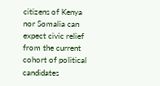citizens of Kenya nor Somalia can expect civic relief from the current cohort of political candidates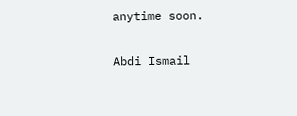anytime soon.

Abdi Ismail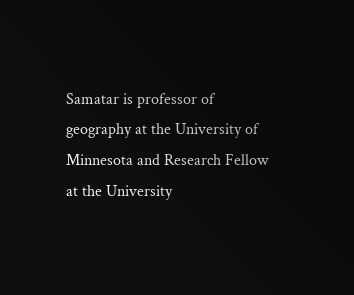Samatar is professor of geography at the University of Minnesota and Research Fellow at the University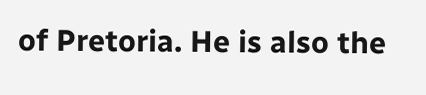of Pretoria. He is also the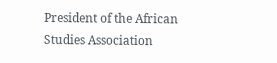President of the African Studies Association